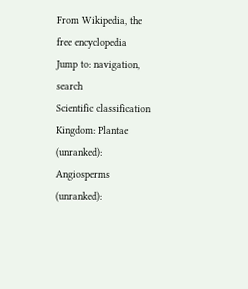From Wikipedia, the free encyclopedia
Jump to: navigation, search
Scientific classification
Kingdom: Plantae
(unranked): Angiosperms
(unranked):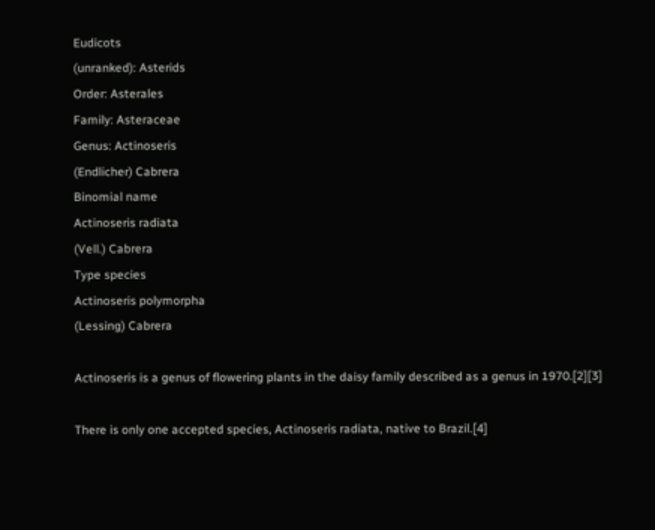Eudicots
(unranked): Asterids
Order: Asterales
Family: Asteraceae
Genus: Actinoseris
(Endlicher) Cabrera
Binomial name
Actinoseris radiata
(Vell.) Cabrera
Type species
Actinoseris polymorpha
(Lessing) Cabrera

Actinoseris is a genus of flowering plants in the daisy family described as a genus in 1970.[2][3]

There is only one accepted species, Actinoseris radiata, native to Brazil.[4]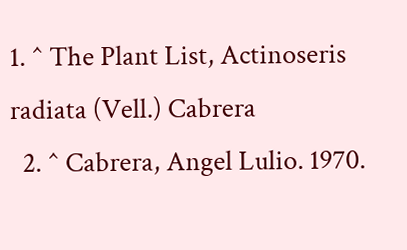1. ^ The Plant List, Actinoseris radiata (Vell.) Cabrera
  2. ^ Cabrera, Angel Lulio. 1970.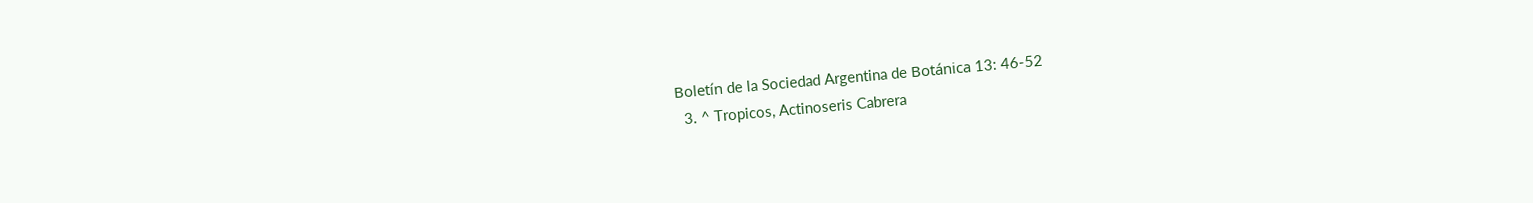Boletín de la Sociedad Argentina de Botánica 13: 46-52
  3. ^ Tropicos, Actinoseris Cabrera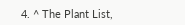4. ^ The Plant List,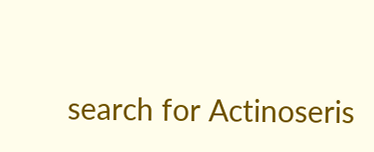search for Actinoseris